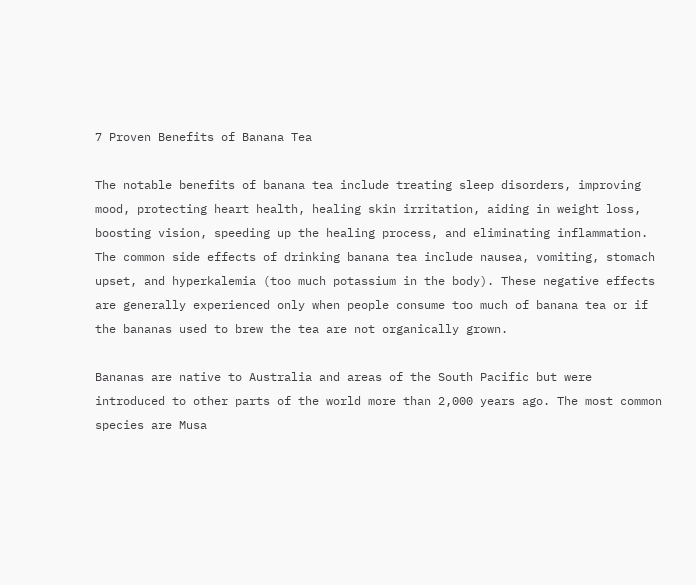7 Proven Benefits of Banana Tea

The notable benefits of banana tea include treating sleep disorders, improving mood, protecting heart health, healing skin irritation, aiding in weight loss, boosting vision, speeding up the healing process, and eliminating inflammation. The common side effects of drinking banana tea include nausea, vomiting, stomach upset, and hyperkalemia (too much potassium in the body). These negative effects are generally experienced only when people consume too much of banana tea or if the bananas used to brew the tea are not organically grown.

Bananas are native to Australia and areas of the South Pacific but were introduced to other parts of the world more than 2,000 years ago. The most common species are Musa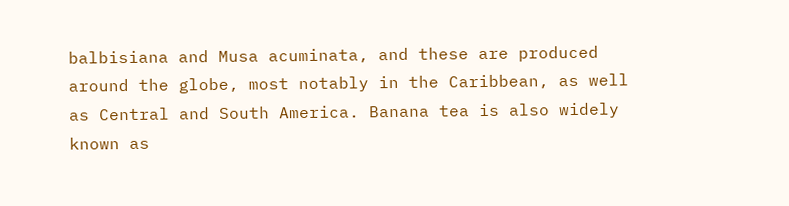balbisiana and Musa acuminata, and these are produced around the globe, most notably in the Caribbean, as well as Central and South America. Banana tea is also widely known as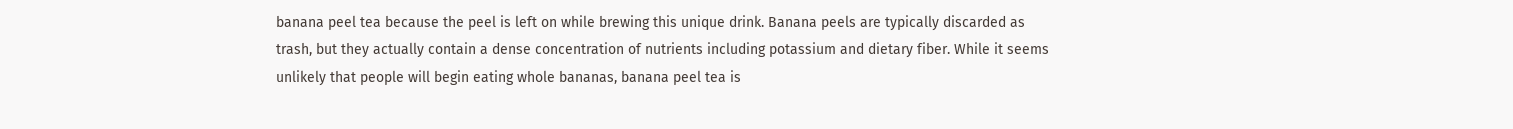banana peel tea because the peel is left on while brewing this unique drink. Banana peels are typically discarded as trash, but they actually contain a dense concentration of nutrients including potassium and dietary fiber. While it seems unlikely that people will begin eating whole bananas, banana peel tea is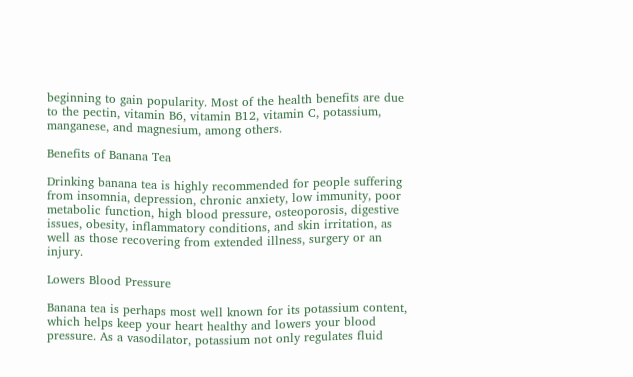beginning to gain popularity. Most of the health benefits are due to the pectin, vitamin B6, vitamin B12, vitamin C, potassium, manganese, and magnesium, among others.

Benefits of Banana Tea

Drinking banana tea is highly recommended for people suffering from insomnia, depression, chronic anxiety, low immunity, poor metabolic function, high blood pressure, osteoporosis, digestive issues, obesity, inflammatory conditions, and skin irritation, as well as those recovering from extended illness, surgery or an injury.

Lowers Blood Pressure

Banana tea is perhaps most well known for its potassium content, which helps keep your heart healthy and lowers your blood pressure. As a vasodilator, potassium not only regulates fluid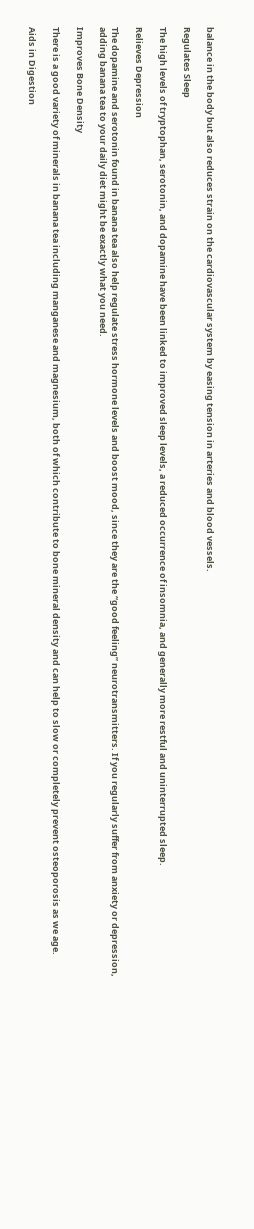balance in the body but also reduces strain on the cardiovascular system by easing tension in arteries and blood vessels.

Regulates Sleep

The high levels of tryptophan, serotonin, and dopamine have been linked to improved sleep levels, a reduced occurrence of insomnia, and generally more restful and uninterrupted sleep.

Relieves Depression

The dopamine and serotonin found in banana tea also help regulate stress hormone levels and boost mood, since they are the “good feeling” neurotransmitters. If you regularly suffer from anxiety or depression, adding banana tea to your daily diet might be exactly what you need.

Improves Bone Density

There is a good variety of minerals in banana tea including manganese and magnesium, both of which contribute to bone mineral density and can help to slow or completely prevent osteoporosis as we age.

Aids in Digestion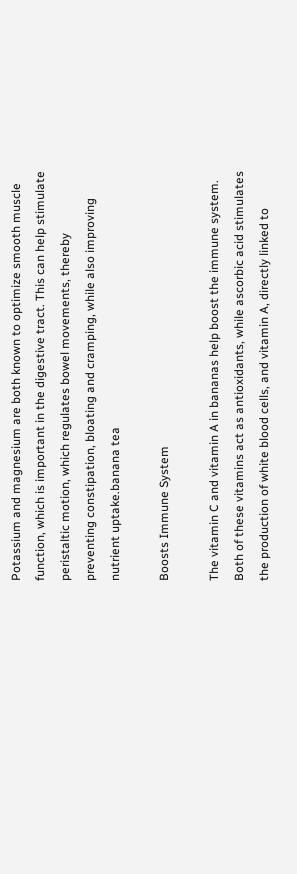Potassium and magnesium are both known to optimize smooth muscle function, which is important in the digestive tract. This can help stimulate peristaltic motion, which regulates bowel movements, thereby preventing constipation, bloating and cramping, while also improving nutrient uptake.banana tea

Boosts Immune System

The vitamin C and vitamin A in bananas help boost the immune system. Both of these vitamins act as antioxidants, while ascorbic acid stimulates the production of white blood cells, and vitamin A, directly linked to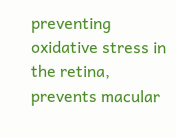preventing oxidative stress in the retina, prevents macular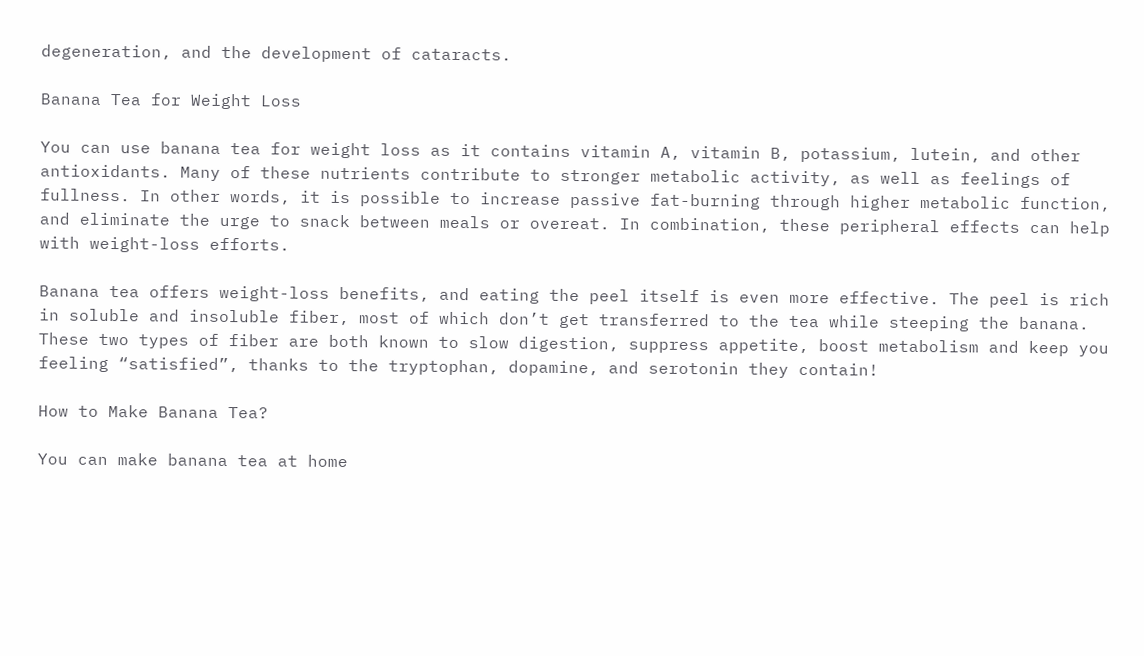degeneration, and the development of cataracts.

Banana Tea for Weight Loss

You can use banana tea for weight loss as it contains vitamin A, vitamin B, potassium, lutein, and other antioxidants. Many of these nutrients contribute to stronger metabolic activity, as well as feelings of fullness. In other words, it is possible to increase passive fat-burning through higher metabolic function, and eliminate the urge to snack between meals or overeat. In combination, these peripheral effects can help with weight-loss efforts.

Banana tea offers weight-loss benefits, and eating the peel itself is even more effective. The peel is rich in soluble and insoluble fiber, most of which don’t get transferred to the tea while steeping the banana. These two types of fiber are both known to slow digestion, suppress appetite, boost metabolism and keep you feeling “satisfied”, thanks to the tryptophan, dopamine, and serotonin they contain!

How to Make Banana Tea?

You can make banana tea at home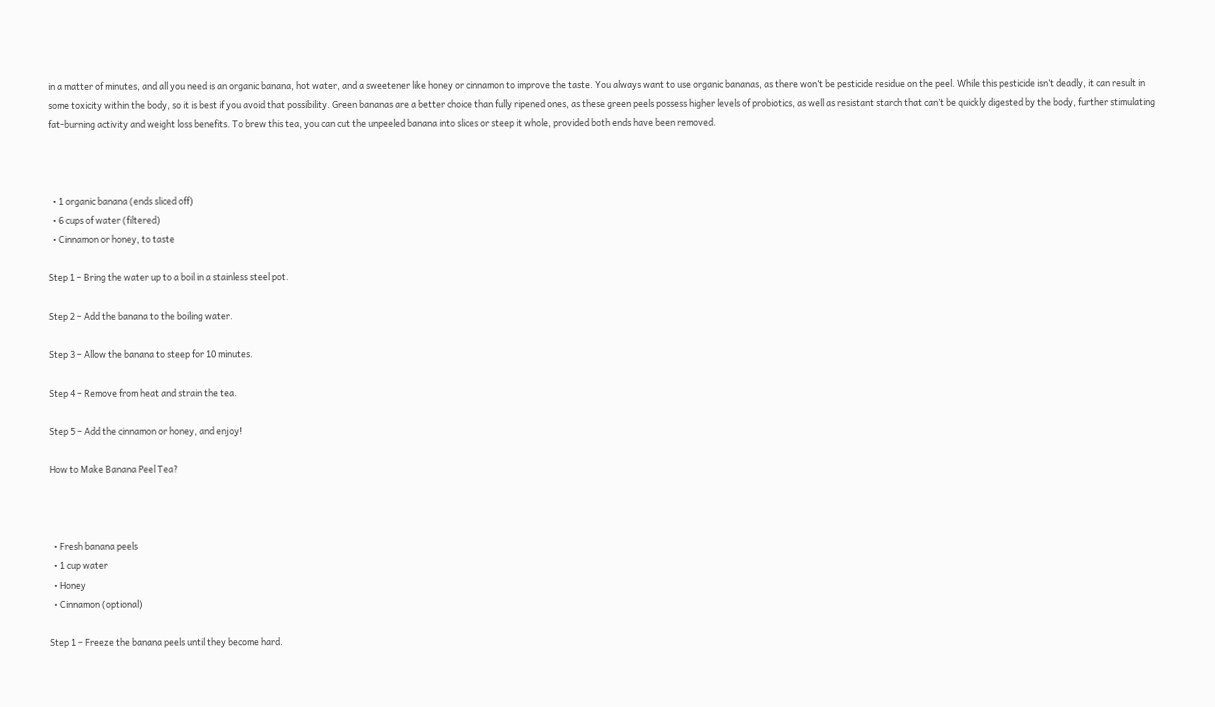in a matter of minutes, and all you need is an organic banana, hot water, and a sweetener like honey or cinnamon to improve the taste. You always want to use organic bananas, as there won’t be pesticide residue on the peel. While this pesticide isn’t deadly, it can result in some toxicity within the body, so it is best if you avoid that possibility. Green bananas are a better choice than fully ripened ones, as these green peels possess higher levels of probiotics, as well as resistant starch that can’t be quickly digested by the body, further stimulating fat-burning activity and weight loss benefits. To brew this tea, you can cut the unpeeled banana into slices or steep it whole, provided both ends have been removed.



  • 1 organic banana (ends sliced off)
  • 6 cups of water (filtered)
  • Cinnamon or honey, to taste

Step 1 – Bring the water up to a boil in a stainless steel pot.

Step 2 – Add the banana to the boiling water.

Step 3 – Allow the banana to steep for 10 minutes.

Step 4 – Remove from heat and strain the tea.

Step 5 – Add the cinnamon or honey, and enjoy!

How to Make Banana Peel Tea?



  • Fresh banana peels
  • 1 cup water
  • Honey
  • Cinnamon (optional)

Step 1 – Freeze the banana peels until they become hard.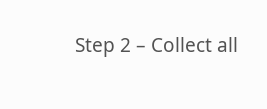Step 2 – Collect all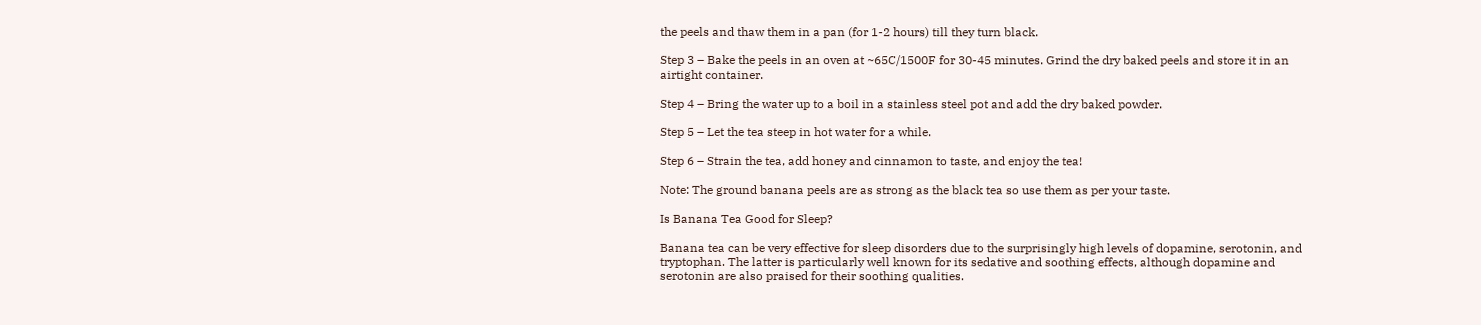the peels and thaw them in a pan (for 1-2 hours) till they turn black.

Step 3 – Bake the peels in an oven at ~65C/1500F for 30-45 minutes. Grind the dry baked peels and store it in an airtight container.

Step 4 – Bring the water up to a boil in a stainless steel pot and add the dry baked powder.

Step 5 – Let the tea steep in hot water for a while.

Step 6 – Strain the tea, add honey and cinnamon to taste, and enjoy the tea!

Note: The ground banana peels are as strong as the black tea so use them as per your taste.

Is Banana Tea Good for Sleep?

Banana tea can be very effective for sleep disorders due to the surprisingly high levels of dopamine, serotonin, and tryptophan. The latter is particularly well known for its sedative and soothing effects, although dopamine and serotonin are also praised for their soothing qualities.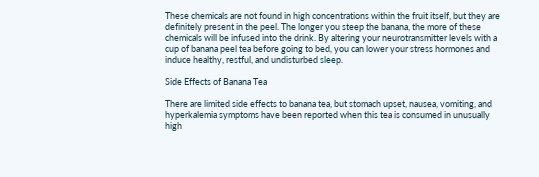These chemicals are not found in high concentrations within the fruit itself, but they are definitely present in the peel. The longer you steep the banana, the more of these chemicals will be infused into the drink. By altering your neurotransmitter levels with a cup of banana peel tea before going to bed, you can lower your stress hormones and induce healthy, restful, and undisturbed sleep.

Side Effects of Banana Tea

There are limited side effects to banana tea, but stomach upset, nausea, vomiting, and hyperkalemia symptoms have been reported when this tea is consumed in unusually high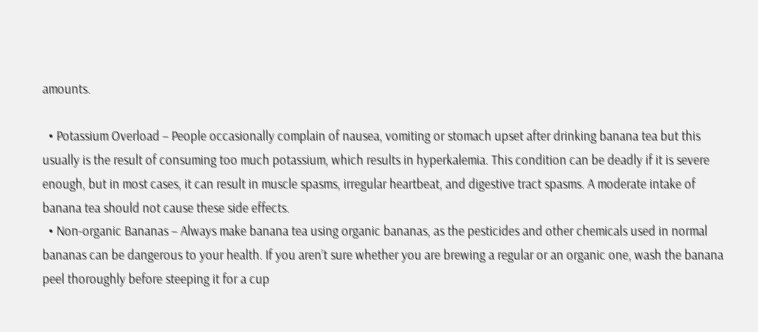amounts.

  • Potassium Overload – People occasionally complain of nausea, vomiting or stomach upset after drinking banana tea but this usually is the result of consuming too much potassium, which results in hyperkalemia. This condition can be deadly if it is severe enough, but in most cases, it can result in muscle spasms, irregular heartbeat, and digestive tract spasms. A moderate intake of banana tea should not cause these side effects.
  • Non-organic Bananas – Always make banana tea using organic bananas, as the pesticides and other chemicals used in normal bananas can be dangerous to your health. If you aren’t sure whether you are brewing a regular or an organic one, wash the banana peel thoroughly before steeping it for a cup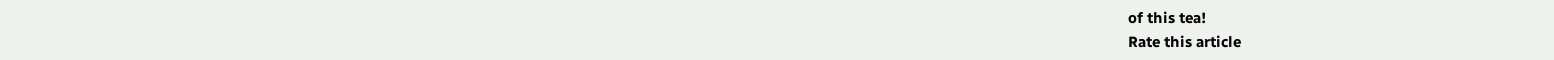of this tea!
Rate this article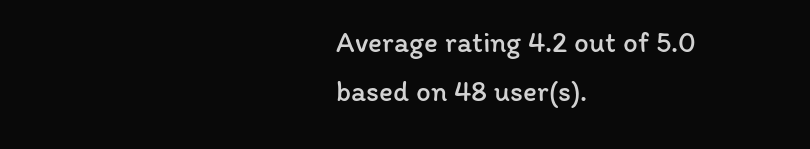Average rating 4.2 out of 5.0 based on 48 user(s).